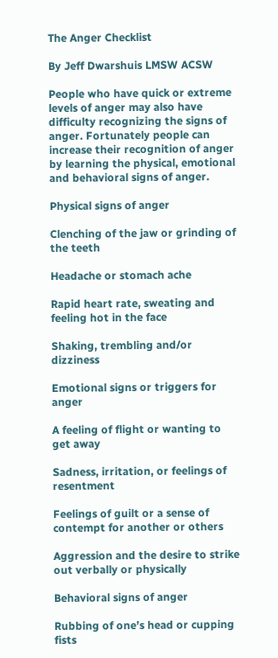The Anger Checklist

By Jeff Dwarshuis LMSW ACSW

People who have quick or extreme levels of anger may also have difficulty recognizing the signs of anger. Fortunately people can increase their recognition of anger by learning the physical, emotional and behavioral signs of anger.

Physical signs of anger

Clenching of the jaw or grinding of the teeth

Headache or stomach ache

Rapid heart rate, sweating and feeling hot in the face

Shaking, trembling and/or dizziness

Emotional signs or triggers for anger

A feeling of flight or wanting to get away

Sadness, irritation, or feelings of resentment

Feelings of guilt or a sense of contempt for another or others

Aggression and the desire to strike out verbally or physically

Behavioral signs of anger

Rubbing of one’s head or cupping fists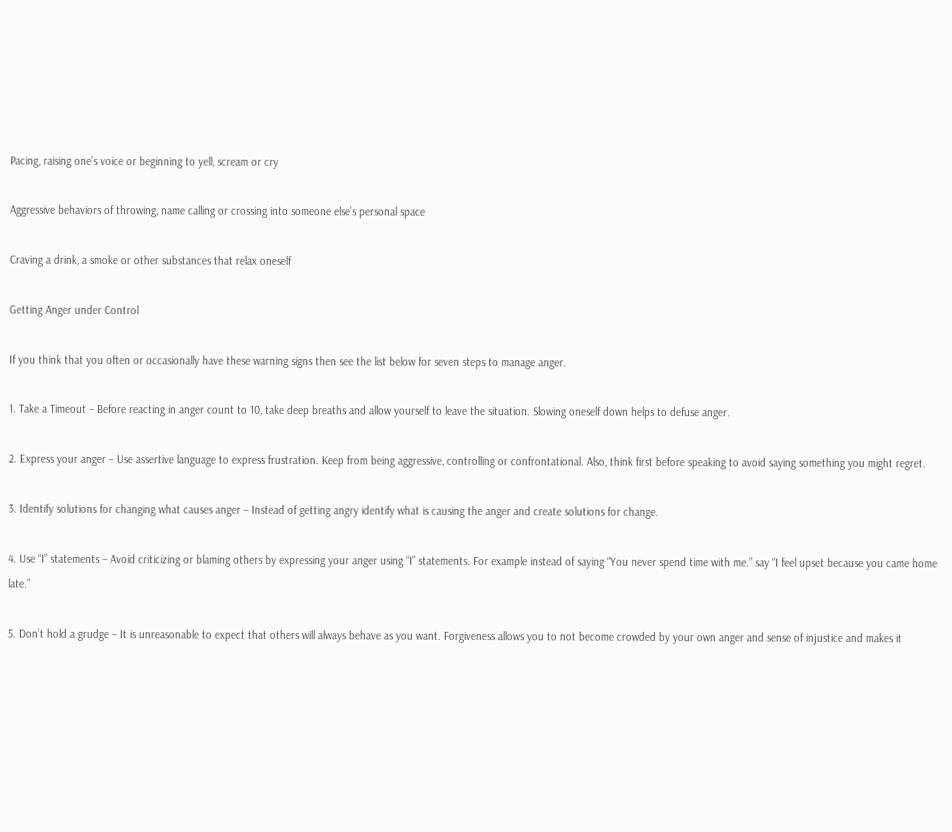Pacing, raising one’s voice or beginning to yell, scream or cry

Aggressive behaviors of throwing, name calling or crossing into someone else’s personal space

Craving a drink, a smoke or other substances that relax oneself

Getting Anger under Control

If you think that you often or occasionally have these warning signs then see the list below for seven steps to manage anger.

1. Take a Timeout – Before reacting in anger count to 10, take deep breaths and allow yourself to leave the situation. Slowing oneself down helps to defuse anger.

2. Express your anger – Use assertive language to express frustration. Keep from being aggressive, controlling or confrontational. Also, think first before speaking to avoid saying something you might regret.

3. Identify solutions for changing what causes anger – Instead of getting angry identify what is causing the anger and create solutions for change.

4. Use “I” statements – Avoid criticizing or blaming others by expressing your anger using “I” statements. For example instead of saying “You never spend time with me.” say “I feel upset because you came home late.”

5. Don’t hold a grudge – It is unreasonable to expect that others will always behave as you want. Forgiveness allows you to not become crowded by your own anger and sense of injustice and makes it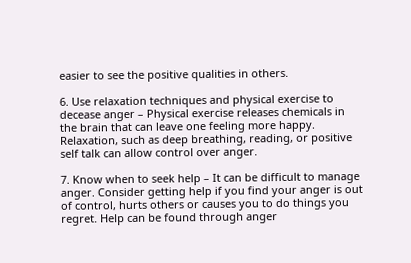easier to see the positive qualities in others.

6. Use relaxation techniques and physical exercise to decease anger – Physical exercise releases chemicals in the brain that can leave one feeling more happy. Relaxation, such as deep breathing, reading, or positive self talk can allow control over anger.

7. Know when to seek help – It can be difficult to manage anger. Consider getting help if you find your anger is out of control, hurts others or causes you to do things you regret. Help can be found through anger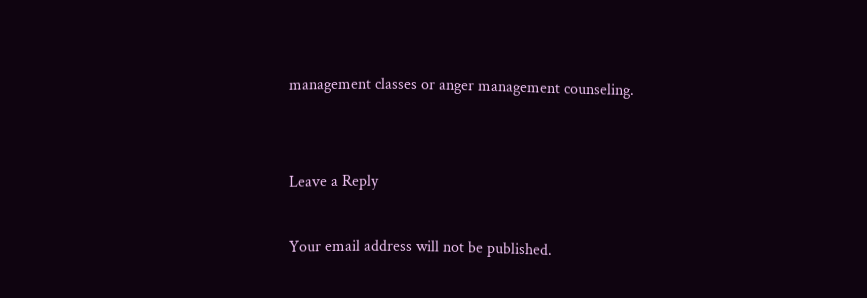management classes or anger management counseling.


Leave a Reply

Your email address will not be published.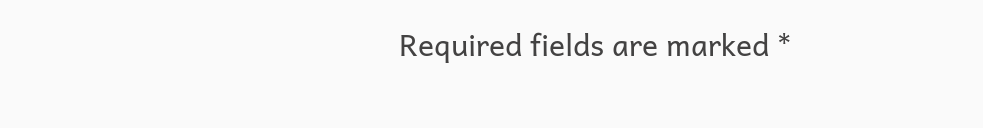Required fields are marked *